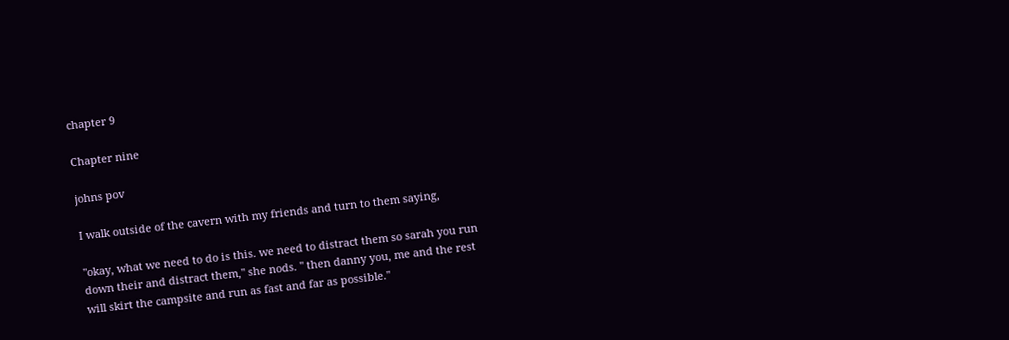chapter 9

Chapter nine

johns pov

I walk outside of the cavern with my friends and turn to them saying,

"okay, what we need to do is this. we need to distract them so sarah you run down their and distract them," she nods. " then danny you, me and the rest will skirt the campsite and run as fast and far as possible."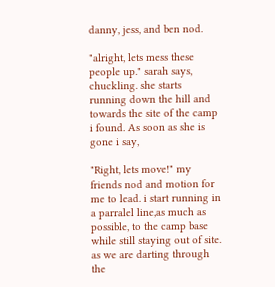danny, jess, and ben nod.

"alright, lets mess these people up." sarah says, chuckling. she starts running down the hill and towards the site of the camp i found. As soon as she is gone i say,

"Right, lets move!" my friends nod and motion for me to lead. i start running in a parralel line,as much as possible, to the camp base while still staying out of site. as we are darting through the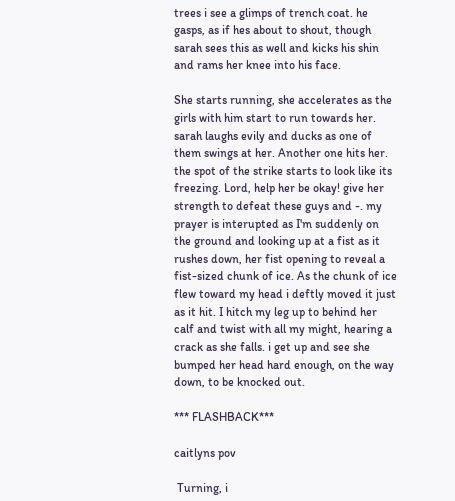trees i see a glimps of trench coat. he  gasps, as if hes about to shout, though sarah sees this as well and kicks his shin and rams her knee into his face.

She starts running, she accelerates as the girls with him start to run towards her. sarah laughs evily and ducks as one of them swings at her. Another one hits her. the spot of the strike starts to look like its freezing. Lord, help her be okay! give her strength to defeat these guys and -. my prayer is interupted as I'm suddenly on the ground and looking up at a fist as it rushes down, her fist opening to reveal a fist-sized chunk of ice. As the chunk of ice flew toward my head i deftly moved it just as it hit. I hitch my leg up to behind her calf and twist with all my might, hearing a crack as she falls. i get up and see she bumped her head hard enough, on the way down, to be knocked out.

*** FLASHBACK***

caitlyns pov

 Turning, i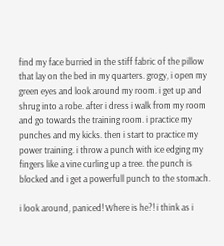find my face burried in the stiff fabric of the pillow that lay on the bed in my quarters. grogy, i open my green eyes and look around my room. i get up and shrug into a robe. after i dress i walk from my room and go towards the training room. i practice my punches and my kicks. then i start to practice my power training. i throw a punch with ice edging my fingers like a vine curling up a tree. the punch is blocked and i get a powerfull punch to the stomach.

i look around, paniced! Where is he?! i think as i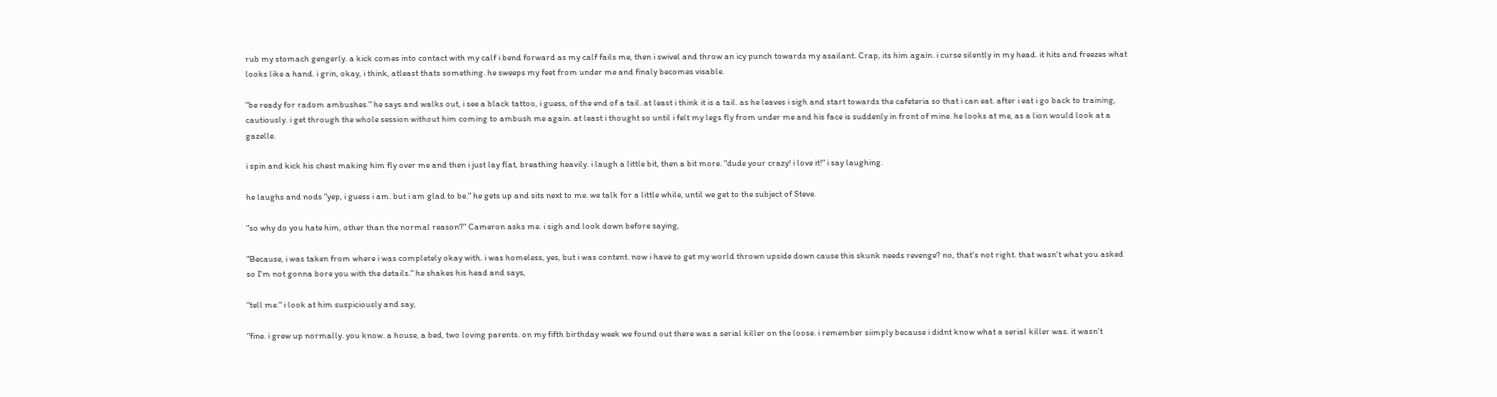rub my stomach gengerly. a kick comes into contact with my calf i bend forward as my calf fails me, then i swivel and throw an icy punch towards my asailant. Crap, its him again. i curse silently in my head. it hits and freezes what looks like a hand. i grin, okay, i think, atleast thats something. he sweeps my feet from under me and finaly becomes visable.

"be ready for radom ambushes." he says and walks out, i see a black tattoo, i guess, of the end of a tail. at least i think it is a tail. as he leaves i sigh and start towards the cafeteria so that i can eat. after i eat i go back to training, cautiously. i get through the whole session without him coming to ambush me again. at least i thought so until i felt my legs fly from under me and his face is suddenly in front of mine. he looks at me, as a lion would look at a gazelle.

i spin and kick his chest making him fly over me and then i just lay flat, breathing heavily. i laugh a little bit, then a bit more. "dude your crazy! i love it!" i say laughing.

he laughs and nods "yep, i guess i am. but i am glad to be." he gets up and sits next to me. we talk for a little while, until we get to the subject of Steve.

"so why do you hate him, other than the normal reason?" Cameron asks me. i sigh and look down before saying,

"Because, i was taken from where i was completely okay with. i was homeless, yes, but i was content. now i have to get my world thrown upside down cause this skunk needs revenge? no, that's not right. that wasn't what you asked so I'm not gonna bore you with the details." he shakes his head and says,

"tell me." i look at him suspiciously and say,

"fine. i grew up normally. you know. a house, a bed, two loving parents. on my fifth birthday week we found out there was a serial killer on the loose. i remember siimply because i didnt know what a serial killer was. it wasn't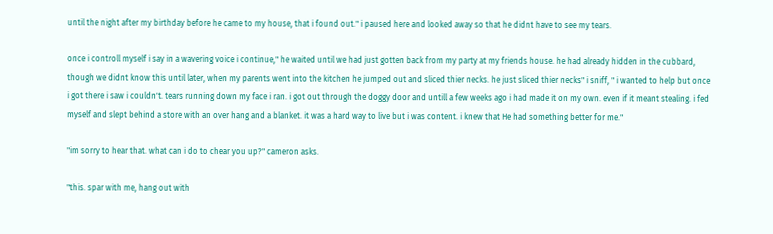until the night after my birthday before he came to my house, that i found out." i paused here and looked away so that he didnt have to see my tears.

once i controll myself i say in a wavering voice i continue," he waited until we had just gotten back from my party at my friends house. he had already hidden in the cubbard, though we didnt know this until later, when my parents went into the kitchen he jumped out and sliced thier necks. he just sliced thier necks" i sniff, " i wanted to help but once i got there i saw i couldn't. tears running down my face i ran. i got out through the doggy door and untill a few weeks ago i had made it on my own. even if it meant stealing. i fed myself and slept behind a store with an over hang and a blanket. it was a hard way to live but i was content. i knew that He had something better for me."

"im sorry to hear that. what can i do to chear you up?" cameron asks.

"this. spar with me, hang out with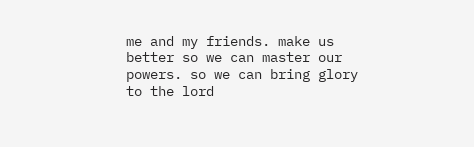me and my friends. make us better so we can master our powers. so we can bring glory to the lord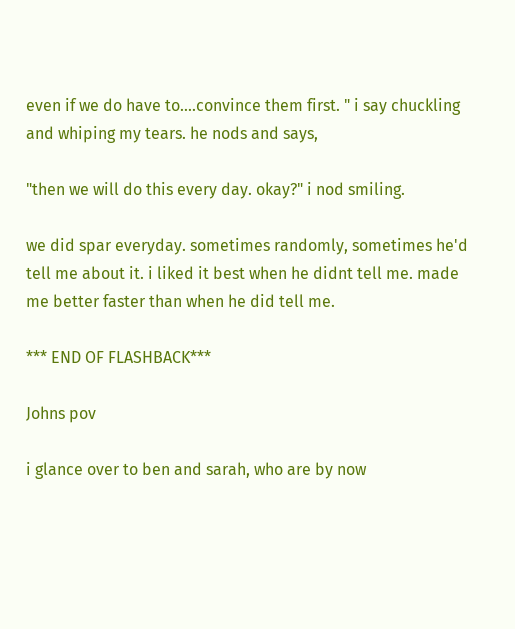even if we do have to....convince them first. " i say chuckling and whiping my tears. he nods and says,

"then we will do this every day. okay?" i nod smiling.

we did spar everyday. sometimes randomly, sometimes he'd tell me about it. i liked it best when he didnt tell me. made me better faster than when he did tell me.

*** END OF FLASHBACK***

Johns pov

i glance over to ben and sarah, who are by now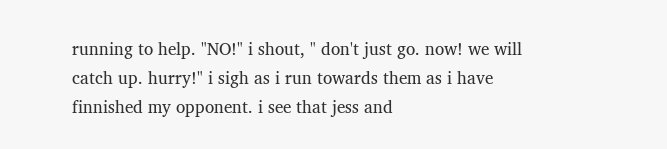running to help. "NO!" i shout, " don't just go. now! we will catch up. hurry!" i sigh as i run towards them as i have finnished my opponent. i see that jess and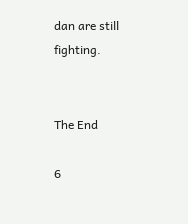dan are still fighting.


The End

6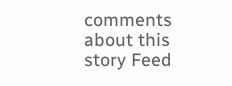comments about this story Feed